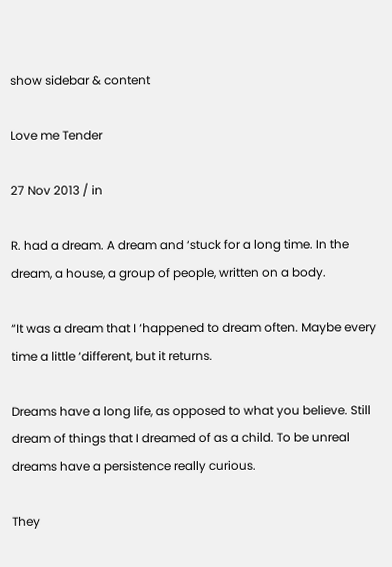show sidebar & content

Love me Tender

27 Nov 2013 / in

R. had a dream. A dream and ‘stuck for a long time. In the dream, a house, a group of people, written on a body.

“It was a dream that I ‘happened to dream often. Maybe every time a little ‘different, but it returns.

Dreams have a long life, as opposed to what you believe. Still dream of things that I dreamed of as a child. To be unreal dreams have a persistence really curious.

They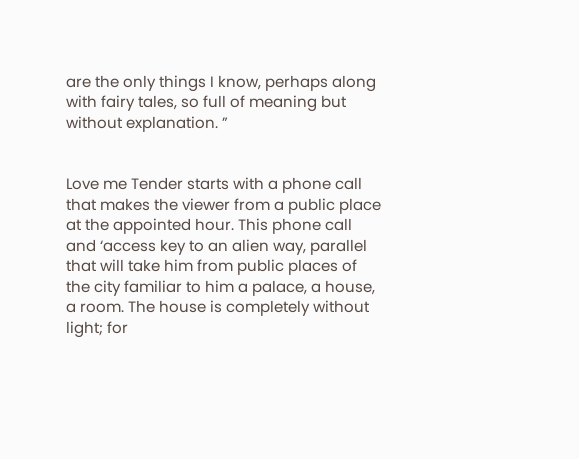are the only things I know, perhaps along with fairy tales, so full of meaning but without explanation. ”


Love me Tender starts with a phone call that makes the viewer from a public place at the appointed hour. This phone call and ‘access key to an alien way, parallel that will take him from public places of the city familiar to him a palace, a house, a room. The house is completely without light; for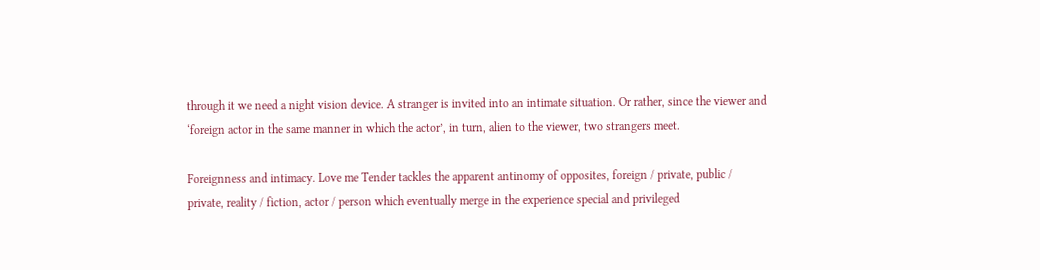through it we need a night vision device. A stranger is invited into an intimate situation. Or rather, since the viewer and ‘foreign actor in the same manner in which the actor’, in turn, alien to the viewer, two strangers meet.

Foreignness and intimacy. Love me Tender tackles the apparent antinomy of opposites, foreign / private, public / private, reality / fiction, actor / person which eventually merge in the experience special and privileged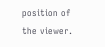position of the viewer.